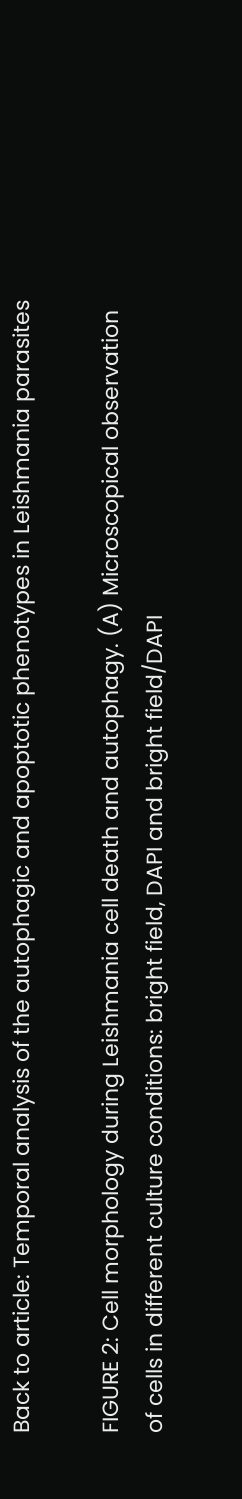Back to article: Temporal analysis of the autophagic and apoptotic phenotypes in Leishmania parasites

FIGURE 2: Cell morphology during Leishmania cell death and autophagy. (A) Microscopical observation of cells in different culture conditions: bright field, DAPI and bright field/DAPI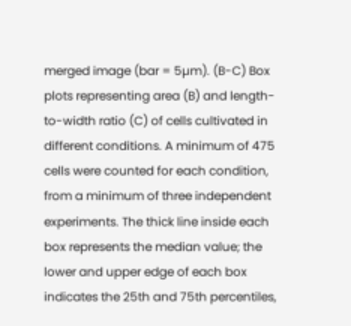merged image (bar = 5µm). (B-C) Box plots representing area (B) and length-to-width ratio (C) of cells cultivated in different conditions. A minimum of 475 cells were counted for each condition, from a minimum of three independent experiments. The thick line inside each box represents the median value; the lower and upper edge of each box indicates the 25th and 75th percentiles,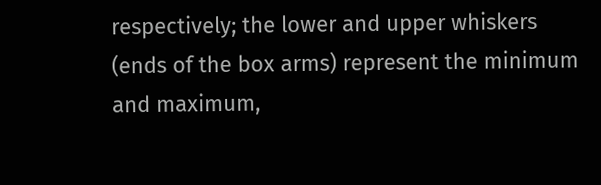respectively; the lower and upper whiskers (ends of the box arms) represent the minimum and maximum,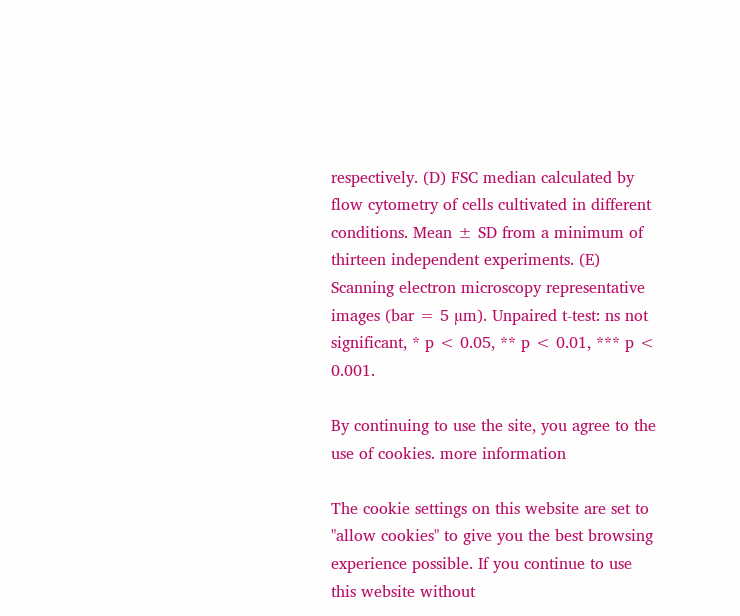respectively. (D) FSC median calculated by flow cytometry of cells cultivated in different conditions. Mean ± SD from a minimum of thirteen independent experiments. (E) Scanning electron microscopy representative images (bar = 5 µm). Unpaired t-test: ns not significant, * p < 0.05, ** p < 0.01, *** p < 0.001.

By continuing to use the site, you agree to the use of cookies. more information

The cookie settings on this website are set to "allow cookies" to give you the best browsing experience possible. If you continue to use this website without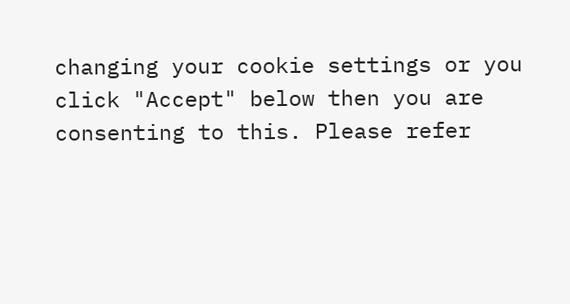changing your cookie settings or you click "Accept" below then you are consenting to this. Please refer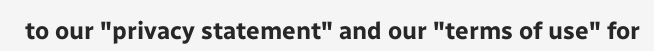to our "privacy statement" and our "terms of use" for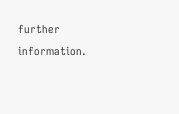further information.